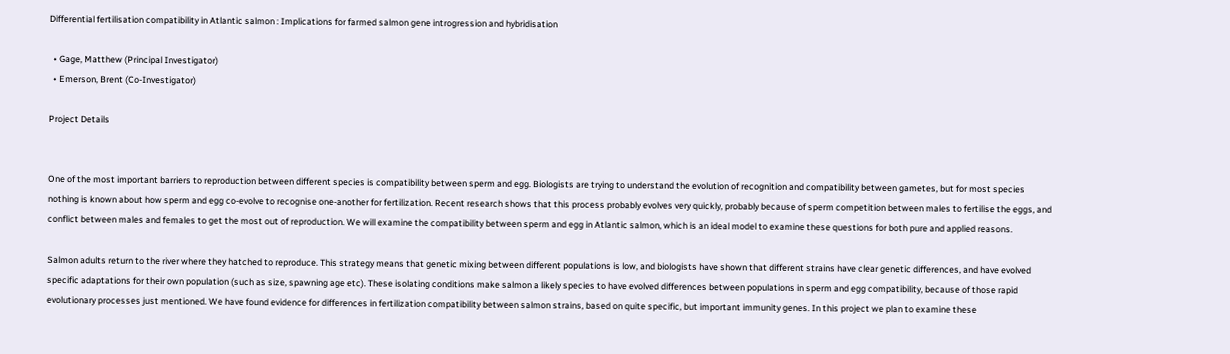Differential fertilisation compatibility in Atlantic salmon : Implications for farmed salmon gene introgression and hybridisation

  • Gage, Matthew (Principal Investigator)
  • Emerson, Brent (Co-Investigator)

Project Details


One of the most important barriers to reproduction between different species is compatibility between sperm and egg. Biologists are trying to understand the evolution of recognition and compatibility between gametes, but for most species nothing is known about how sperm and egg co-evolve to recognise one-another for fertilization. Recent research shows that this process probably evolves very quickly, probably because of sperm competition between males to fertilise the eggs, and conflict between males and females to get the most out of reproduction. We will examine the compatibility between sperm and egg in Atlantic salmon, which is an ideal model to examine these questions for both pure and applied reasons.

Salmon adults return to the river where they hatched to reproduce. This strategy means that genetic mixing between different populations is low, and biologists have shown that different strains have clear genetic differences, and have evolved specific adaptations for their own population (such as size, spawning age etc). These isolating conditions make salmon a likely species to have evolved differences between populations in sperm and egg compatibility, because of those rapid evolutionary processes just mentioned. We have found evidence for differences in fertilization compatibility between salmon strains, based on quite specific, but important immunity genes. In this project we plan to examine these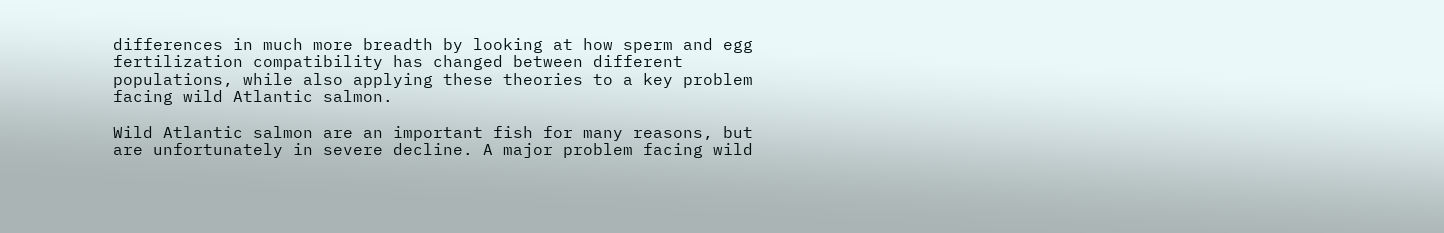differences in much more breadth by looking at how sperm and egg fertilization compatibility has changed between different populations, while also applying these theories to a key problem facing wild Atlantic salmon.

Wild Atlantic salmon are an important fish for many reasons, but are unfortunately in severe decline. A major problem facing wild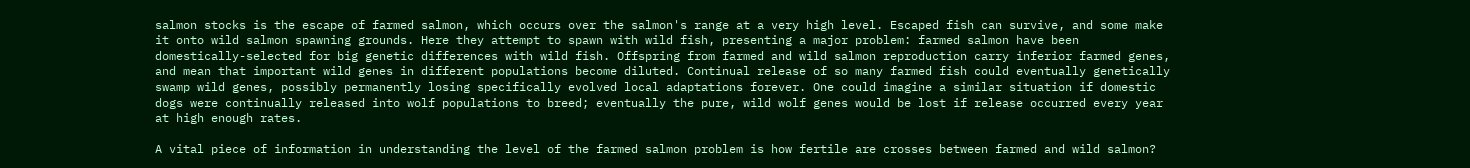salmon stocks is the escape of farmed salmon, which occurs over the salmon's range at a very high level. Escaped fish can survive, and some make it onto wild salmon spawning grounds. Here they attempt to spawn with wild fish, presenting a major problem: farmed salmon have been domestically-selected for big genetic differences with wild fish. Offspring from farmed and wild salmon reproduction carry inferior farmed genes, and mean that important wild genes in different populations become diluted. Continual release of so many farmed fish could eventually genetically swamp wild genes, possibly permanently losing specifically evolved local adaptations forever. One could imagine a similar situation if domestic dogs were continually released into wolf populations to breed; eventually the pure, wild wolf genes would be lost if release occurred every year at high enough rates.

A vital piece of information in understanding the level of the farmed salmon problem is how fertile are crosses between farmed and wild salmon?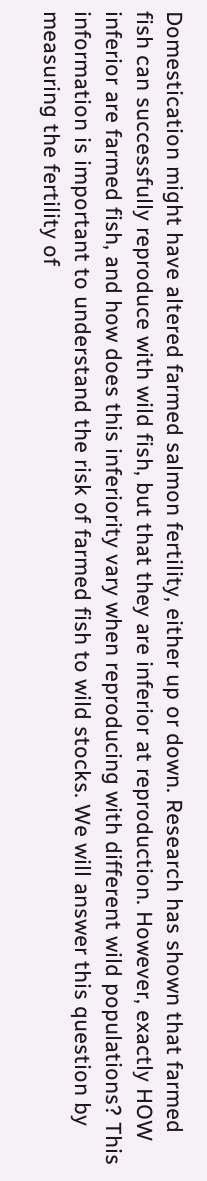Domestication might have altered farmed salmon fertility, either up or down. Research has shown that farmed fish can successfully reproduce with wild fish, but that they are inferior at reproduction. However, exactly HOW inferior are farmed fish, and how does this inferiority vary when reproducing with different wild populations? This information is important to understand the risk of farmed fish to wild stocks. We will answer this question by measuring the fertility of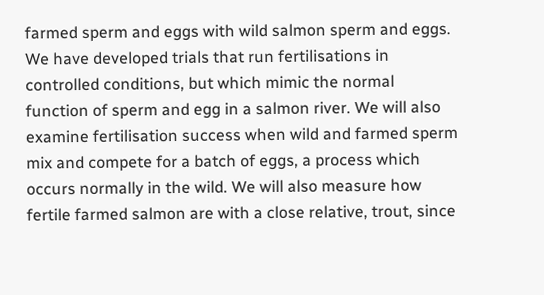farmed sperm and eggs with wild salmon sperm and eggs. We have developed trials that run fertilisations in controlled conditions, but which mimic the normal function of sperm and egg in a salmon river. We will also examine fertilisation success when wild and farmed sperm mix and compete for a batch of eggs, a process which occurs normally in the wild. We will also measure how fertile farmed salmon are with a close relative, trout, since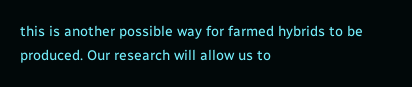this is another possible way for farmed hybrids to be produced. Our research will allow us to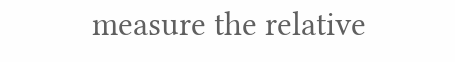measure the relative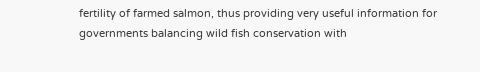fertility of farmed salmon, thus providing very useful information for governments balancing wild fish conservation with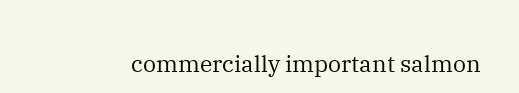commercially important salmon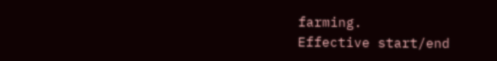farming.
Effective start/end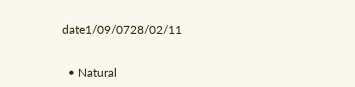date1/09/0728/02/11


  • Natural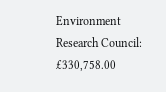Environment Research Council: £330,758.00